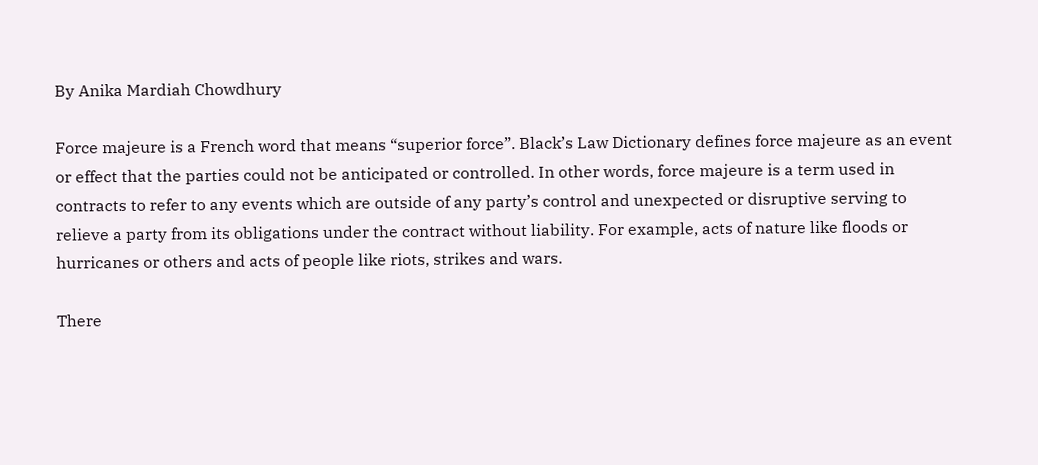By Anika Mardiah Chowdhury

Force majeure is a French word that means “superior force”. Black’s Law Dictionary defines force majeure as an event or effect that the parties could not be anticipated or controlled. In other words, force majeure is a term used in contracts to refer to any events which are outside of any party’s control and unexpected or disruptive serving to relieve a party from its obligations under the contract without liability. For example, acts of nature like floods or hurricanes or others and acts of people like riots, strikes and wars.

There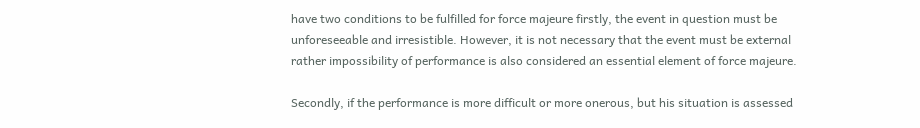have two conditions to be fulfilled for force majeure firstly, the event in question must be unforeseeable and irresistible. However, it is not necessary that the event must be external rather impossibility of performance is also considered an essential element of force majeure.

Secondly, if the performance is more difficult or more onerous, but his situation is assessed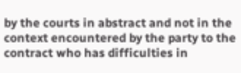by the courts in abstract and not in the context encountered by the party to the contract who has difficulties in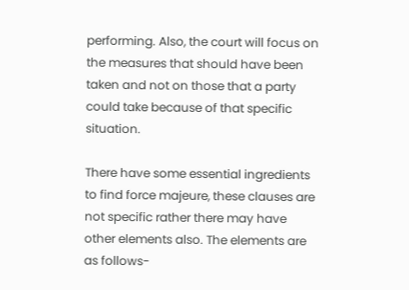performing. Also, the court will focus on the measures that should have been taken and not on those that a party could take because of that specific situation.

There have some essential ingredients to find force majeure, these clauses are not specific rather there may have other elements also. The elements are as follows-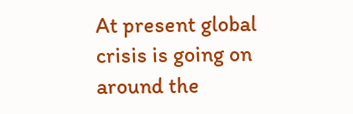At present global crisis is going on around the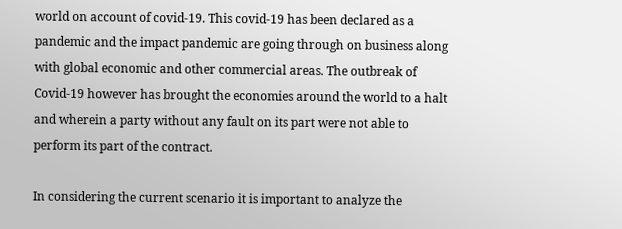world on account of covid-19. This covid-19 has been declared as a pandemic and the impact pandemic are going through on business along with global economic and other commercial areas. The outbreak of Covid-19 however has brought the economies around the world to a halt and wherein a party without any fault on its part were not able to perform its part of the contract.

In considering the current scenario it is important to analyze the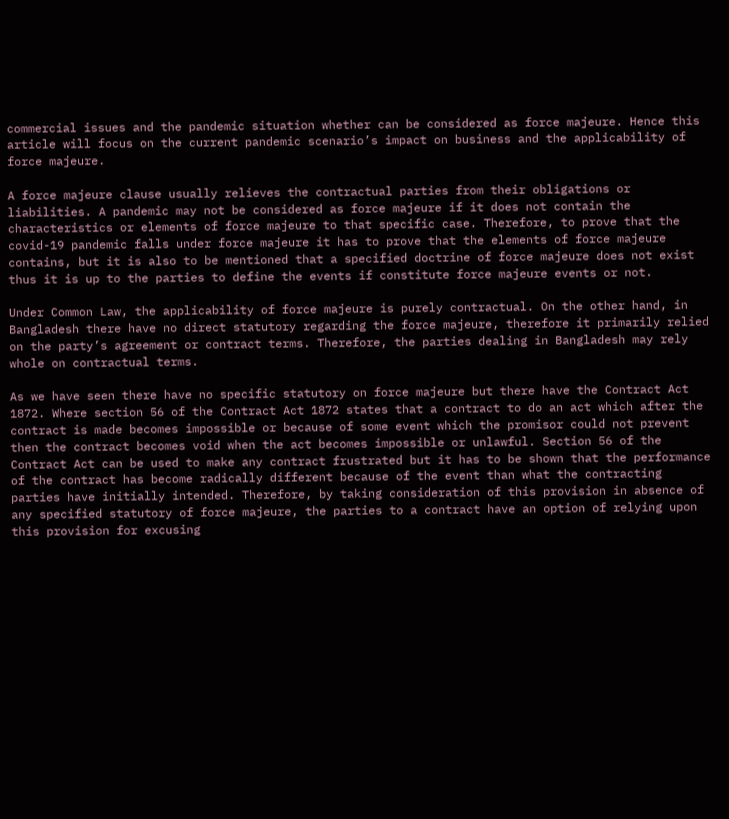commercial issues and the pandemic situation whether can be considered as force majeure. Hence this article will focus on the current pandemic scenario’s impact on business and the applicability of force majeure.

A force majeure clause usually relieves the contractual parties from their obligations or liabilities. A pandemic may not be considered as force majeure if it does not contain the characteristics or elements of force majeure to that specific case. Therefore, to prove that the covid-19 pandemic falls under force majeure it has to prove that the elements of force majeure contains, but it is also to be mentioned that a specified doctrine of force majeure does not exist thus it is up to the parties to define the events if constitute force majeure events or not.

Under Common Law, the applicability of force majeure is purely contractual. On the other hand, in Bangladesh there have no direct statutory regarding the force majeure, therefore it primarily relied on the party’s agreement or contract terms. Therefore, the parties dealing in Bangladesh may rely whole on contractual terms.

As we have seen there have no specific statutory on force majeure but there have the Contract Act 1872. Where section 56 of the Contract Act 1872 states that a contract to do an act which after the contract is made becomes impossible or because of some event which the promisor could not prevent then the contract becomes void when the act becomes impossible or unlawful. Section 56 of the Contract Act can be used to make any contract frustrated but it has to be shown that the performance of the contract has become radically different because of the event than what the contracting parties have initially intended. Therefore, by taking consideration of this provision in absence of any specified statutory of force majeure, the parties to a contract have an option of relying upon this provision for excusing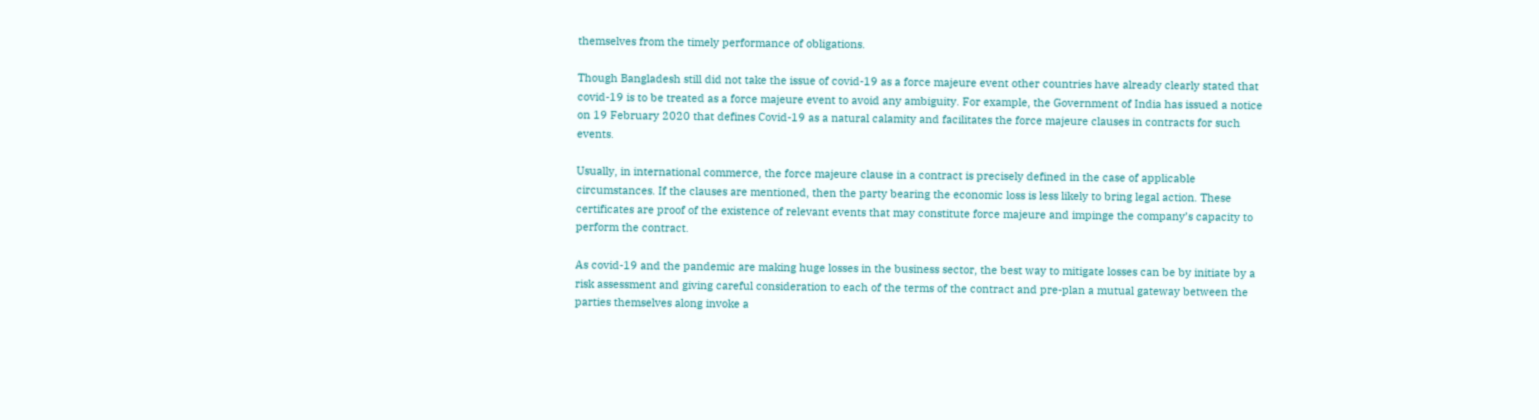themselves from the timely performance of obligations.

Though Bangladesh still did not take the issue of covid-19 as a force majeure event other countries have already clearly stated that covid-19 is to be treated as a force majeure event to avoid any ambiguity. For example, the Government of India has issued a notice on 19 February 2020 that defines Covid-19 as a natural calamity and facilitates the force majeure clauses in contracts for such events.

Usually, in international commerce, the force majeure clause in a contract is precisely defined in the case of applicable circumstances. If the clauses are mentioned, then the party bearing the economic loss is less likely to bring legal action. These certificates are proof of the existence of relevant events that may constitute force majeure and impinge the company’s capacity to perform the contract.

As covid-19 and the pandemic are making huge losses in the business sector, the best way to mitigate losses can be by initiate by a risk assessment and giving careful consideration to each of the terms of the contract and pre-plan a mutual gateway between the parties themselves along invoke a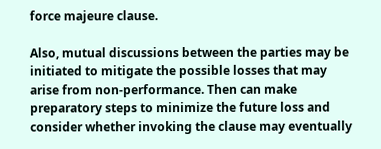force majeure clause.

Also, mutual discussions between the parties may be initiated to mitigate the possible losses that may arise from non-performance. Then can make preparatory steps to minimize the future loss and consider whether invoking the clause may eventually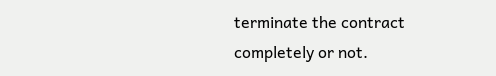terminate the contract completely or not.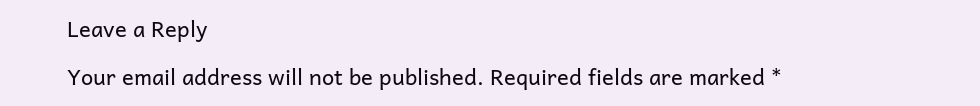Leave a Reply

Your email address will not be published. Required fields are marked *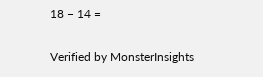18 − 14 =

Verified by MonsterInsights